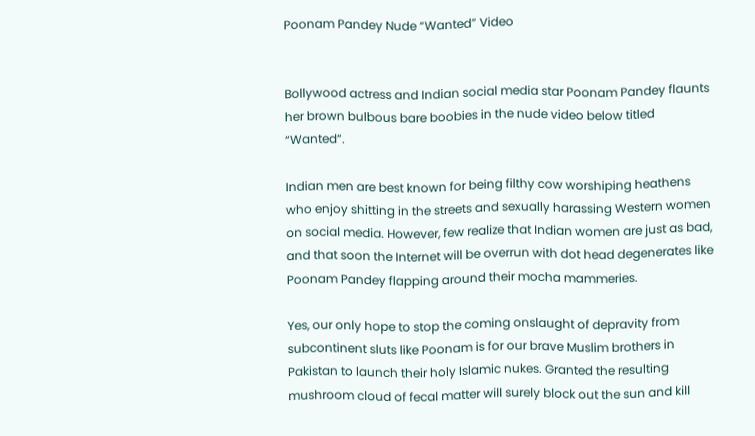Poonam Pandey Nude “Wanted” Video


Bollywood actress and Indian social media star Poonam Pandey flaunts her brown bulbous bare boobies in the nude video below titled “Wanted”.

Indian men are best known for being filthy cow worshiping heathens who enjoy shitting in the streets and sexually harassing Western women on social media. However, few realize that Indian women are just as bad, and that soon the Internet will be overrun with dot head degenerates like Poonam Pandey flapping around their mocha mammeries.

Yes, our only hope to stop the coming onslaught of depravity from subcontinent sluts like Poonam is for our brave Muslim brothers in Pakistan to launch their holy Islamic nukes. Granted the resulting mushroom cloud of fecal matter will surely block out the sun and kill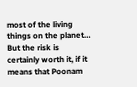most of the living things on the planet… But the risk is certainly worth it, if it means that Poonam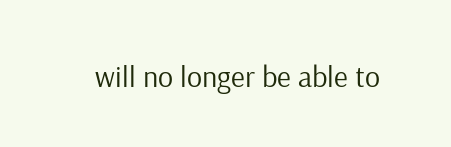will no longer be able to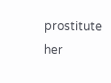prostitute her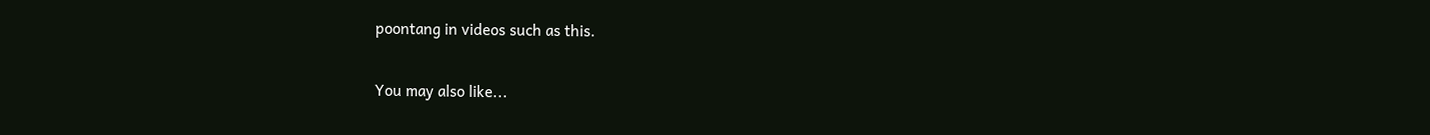poontang in videos such as this.

You may also like...